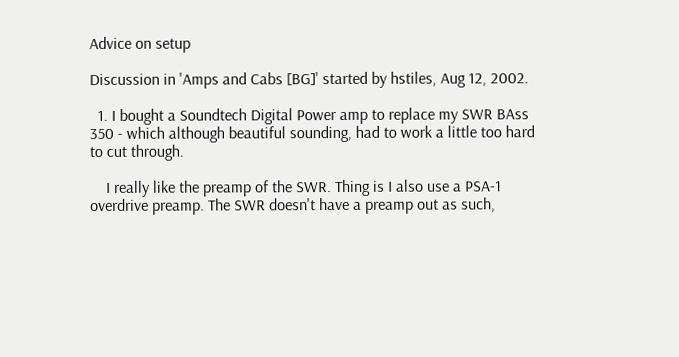Advice on setup

Discussion in 'Amps and Cabs [BG]' started by hstiles, Aug 12, 2002.

  1. I bought a Soundtech Digital Power amp to replace my SWR BAss 350 - which although beautiful sounding, had to work a little too hard to cut through.

    I really like the preamp of the SWR. Thing is I also use a PSA-1 overdrive preamp. The SWR doesn't have a preamp out as such,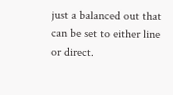just a balanced out that can be set to either line or direct.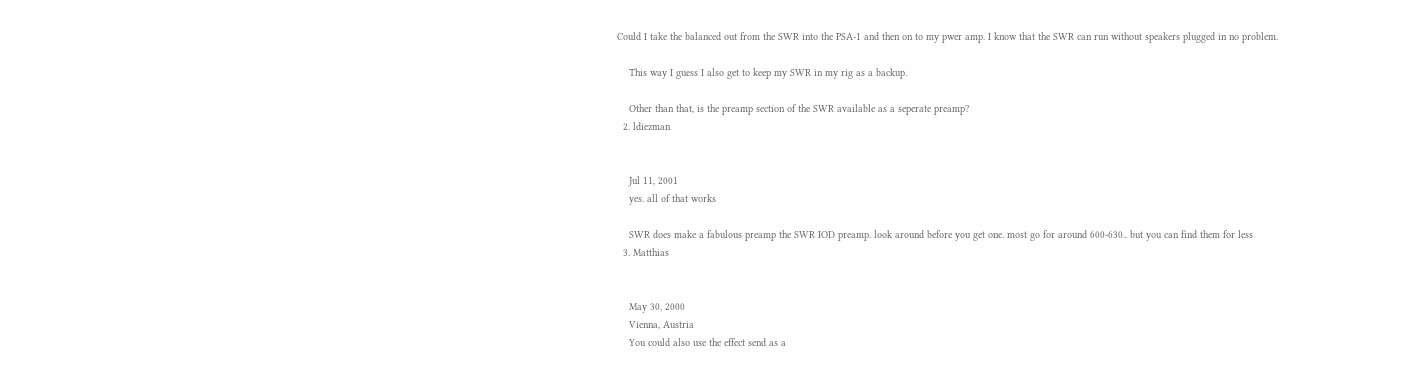Could I take the balanced out from the SWR into the PSA-1 and then on to my pwer amp. I know that the SWR can run without speakers plugged in no problem.

    This way I guess I also get to keep my SWR in my rig as a backup.

    Other than that, is the preamp section of the SWR available as a seperate preamp?
  2. ldiezman


    Jul 11, 2001
    yes. all of that works

    SWR does make a fabulous preamp the SWR IOD preamp. look around before you get one. most go for around 600-630.. but you can find them for less
  3. Matthias


    May 30, 2000
    Vienna, Austria
    You could also use the effect send as a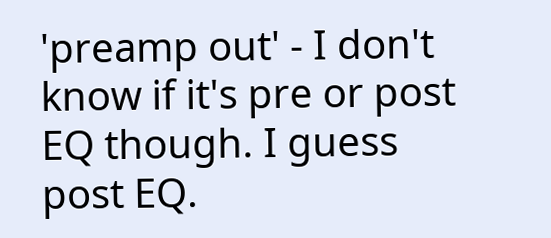'preamp out' - I don't know if it's pre or post EQ though. I guess post EQ.